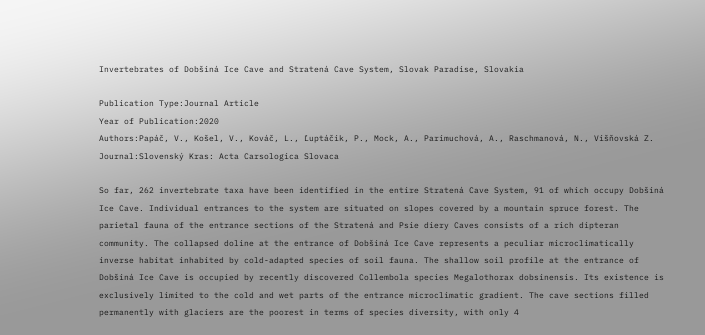Invertebrates of Dobšiná Ice Cave and Stratená Cave System, Slovak Paradise, Slovakia

Publication Type:Journal Article
Year of Publication:2020
Authors:Papáč, V., Košel, V., Kováč, L., Ľuptáčik, P., Mock, A., Parimuchová, A., Raschmanová, N., Višňovská Z.
Journal:Slovenský Kras: Acta Carsologica Slovaca

So far, 262 invertebrate taxa have been identified in the entire Stratená Cave System, 91 of which occupy Dobšiná Ice Cave. Individual entrances to the system are situated on slopes covered by a mountain spruce forest. The parietal fauna of the entrance sections of the Stratená and Psie diery Caves consists of a rich dipteran community. The collapsed doline at the entrance of Dobšiná Ice Cave represents a peculiar microclimatically inverse habitat inhabited by cold-adapted species of soil fauna. The shallow soil profile at the entrance of Dobšiná Ice Cave is occupied by recently discovered Collembola species Megalothorax dobsinensis. Its existence is exclusively limited to the cold and wet parts of the entrance microclimatic gradient. The cave sections filled permanently with glaciers are the poorest in terms of species diversity, with only 4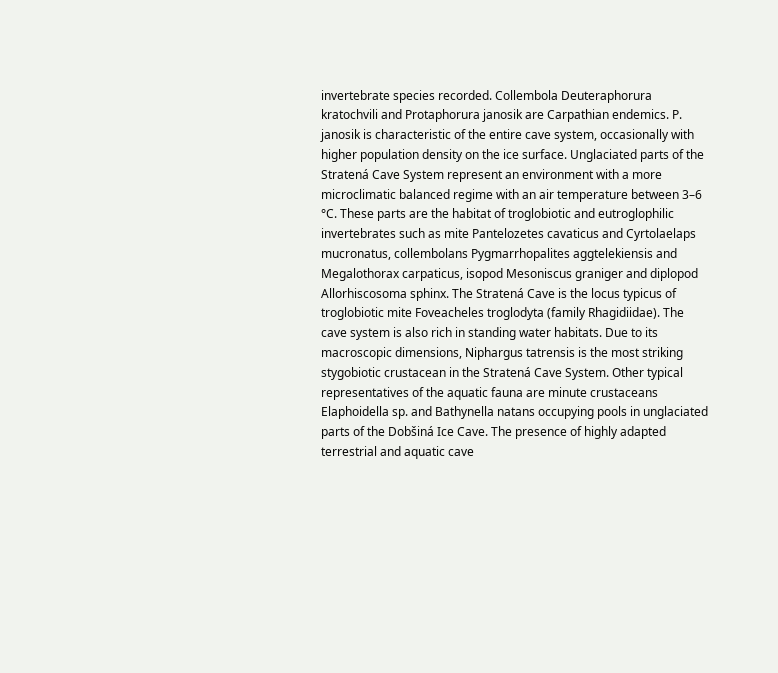invertebrate species recorded. Collembola Deuteraphorura kratochvili and Protaphorura janosik are Carpathian endemics. P. janosik is characteristic of the entire cave system, occasionally with higher population density on the ice surface. Unglaciated parts of the Stratená Cave System represent an environment with a more microclimatic balanced regime with an air temperature between 3–6 °C. These parts are the habitat of troglobiotic and eutroglophilic invertebrates such as mite Pantelozetes cavaticus and Cyrtolaelaps mucronatus, collembolans Pygmarrhopalites aggtelekiensis and Megalothorax carpaticus, isopod Mesoniscus graniger and diplopod Allorhiscosoma sphinx. The Stratená Cave is the locus typicus of troglobiotic mite Foveacheles troglodyta (family Rhagidiidae). The cave system is also rich in standing water habitats. Due to its macroscopic dimensions, Niphargus tatrensis is the most striking stygobiotic crustacean in the Stratená Cave System. Other typical representatives of the aquatic fauna are minute crustaceans Elaphoidella sp. and Bathynella natans occupying pools in unglaciated parts of the Dobšiná Ice Cave. The presence of highly adapted terrestrial and aquatic cave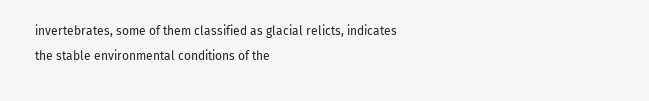invertebrates, some of them classified as glacial relicts, indicates the stable environmental conditions of the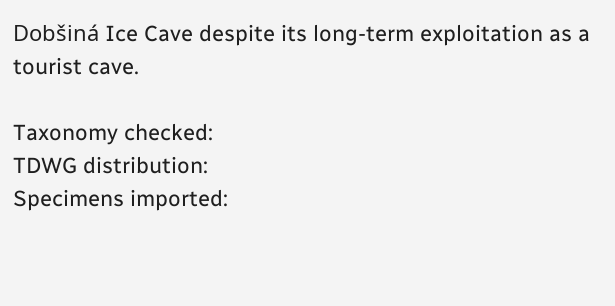Dobšiná Ice Cave despite its long-term exploitation as a tourist cave.

Taxonomy checked:
TDWG distribution:
Specimens imported: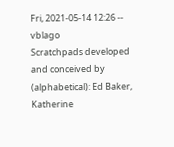Fri, 2021-05-14 12:26 -- vblago
Scratchpads developed and conceived by (alphabetical): Ed Baker, Katherine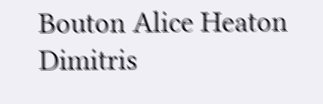Bouton Alice Heaton Dimitris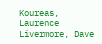Koureas, Laurence Livermore, Dave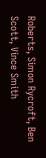Roberts, Simon Rycroft, Ben Scott, Vince Smith